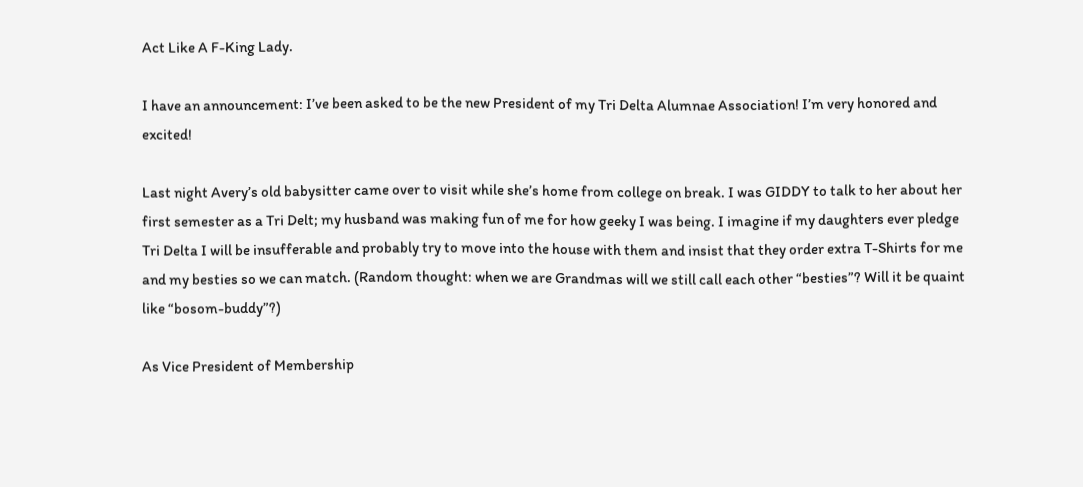Act Like A F-King Lady.

I have an announcement: I’ve been asked to be the new President of my Tri Delta Alumnae Association! I’m very honored and excited!

Last night Avery’s old babysitter came over to visit while she’s home from college on break. I was GIDDY to talk to her about her first semester as a Tri Delt; my husband was making fun of me for how geeky I was being. I imagine if my daughters ever pledge Tri Delta I will be insufferable and probably try to move into the house with them and insist that they order extra T-Shirts for me and my besties so we can match. (Random thought: when we are Grandmas will we still call each other “besties”? Will it be quaint like “bosom-buddy”?)

As Vice President of Membership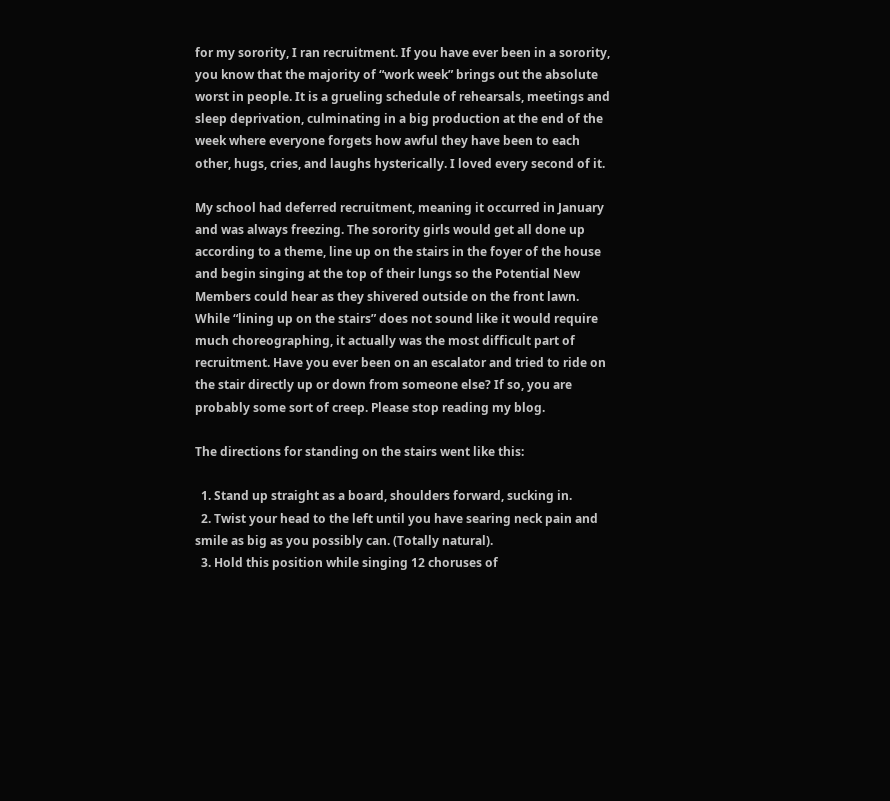for my sorority, I ran recruitment. If you have ever been in a sorority, you know that the majority of “work week” brings out the absolute worst in people. It is a grueling schedule of rehearsals, meetings and sleep deprivation, culminating in a big production at the end of the week where everyone forgets how awful they have been to each other, hugs, cries, and laughs hysterically. I loved every second of it.

My school had deferred recruitment, meaning it occurred in January and was always freezing. The sorority girls would get all done up according to a theme, line up on the stairs in the foyer of the house and begin singing at the top of their lungs so the Potential New Members could hear as they shivered outside on the front lawn. While “lining up on the stairs” does not sound like it would require much choreographing, it actually was the most difficult part of recruitment. Have you ever been on an escalator and tried to ride on the stair directly up or down from someone else? If so, you are probably some sort of creep. Please stop reading my blog.

The directions for standing on the stairs went like this:

  1. Stand up straight as a board, shoulders forward, sucking in.
  2. Twist your head to the left until you have searing neck pain and smile as big as you possibly can. (Totally natural).
  3. Hold this position while singing 12 choruses of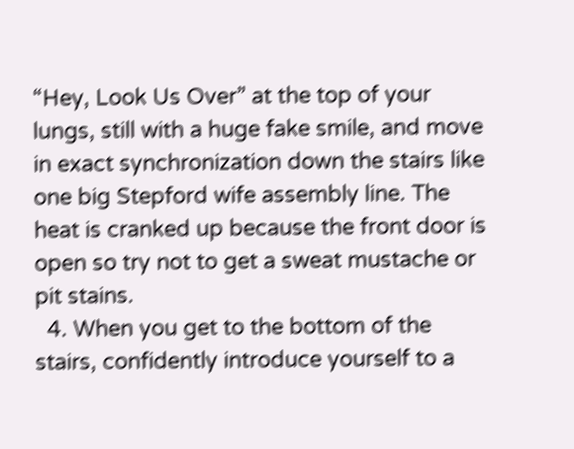“Hey, Look Us Over” at the top of your lungs, still with a huge fake smile, and move in exact synchronization down the stairs like one big Stepford wife assembly line. The heat is cranked up because the front door is open so try not to get a sweat mustache or pit stains.
  4. When you get to the bottom of the stairs, confidently introduce yourself to a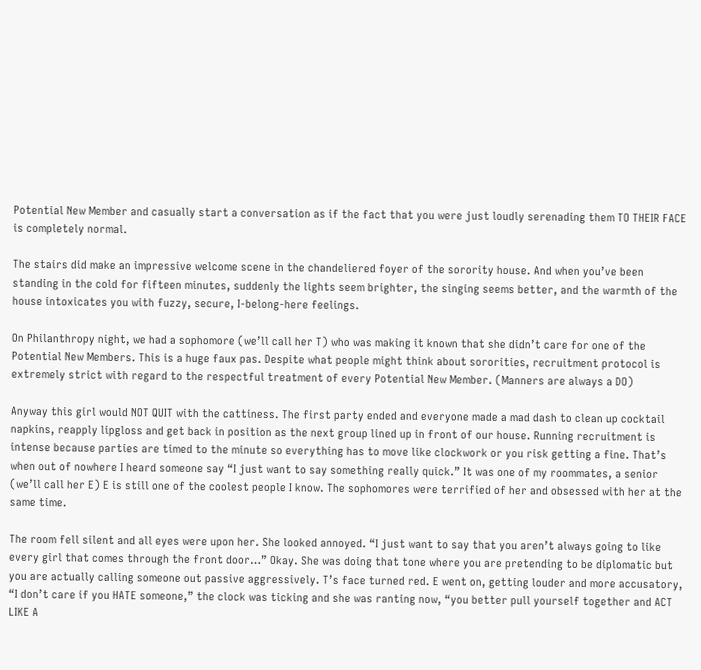Potential New Member and casually start a conversation as if the fact that you were just loudly serenading them TO THEIR FACE is completely normal.

The stairs did make an impressive welcome scene in the chandeliered foyer of the sorority house. And when you’ve been standing in the cold for fifteen minutes, suddenly the lights seem brighter, the singing seems better, and the warmth of the house intoxicates you with fuzzy, secure, I-belong-here feelings.

On Philanthropy night, we had a sophomore (we’ll call her T) who was making it known that she didn’t care for one of the Potential New Members. This is a huge faux pas. Despite what people might think about sororities, recruitment protocol is extremely strict with regard to the respectful treatment of every Potential New Member. (Manners are always a DO)

Anyway this girl would NOT QUIT with the cattiness. The first party ended and everyone made a mad dash to clean up cocktail napkins, reapply lipgloss and get back in position as the next group lined up in front of our house. Running recruitment is intense because parties are timed to the minute so everything has to move like clockwork or you risk getting a fine. That’s when out of nowhere I heard someone say “I just want to say something really quick.” It was one of my roommates, a senior (we’ll call her E) E is still one of the coolest people I know. The sophomores were terrified of her and obsessed with her at the same time.

The room fell silent and all eyes were upon her. She looked annoyed. “I just want to say that you aren’t always going to like every girl that comes through the front door…” Okay. She was doing that tone where you are pretending to be diplomatic but you are actually calling someone out passive aggressively. T’s face turned red. E went on, getting louder and more accusatory, “I don’t care if you HATE someone,” the clock was ticking and she was ranting now, “you better pull yourself together and ACT LIKE A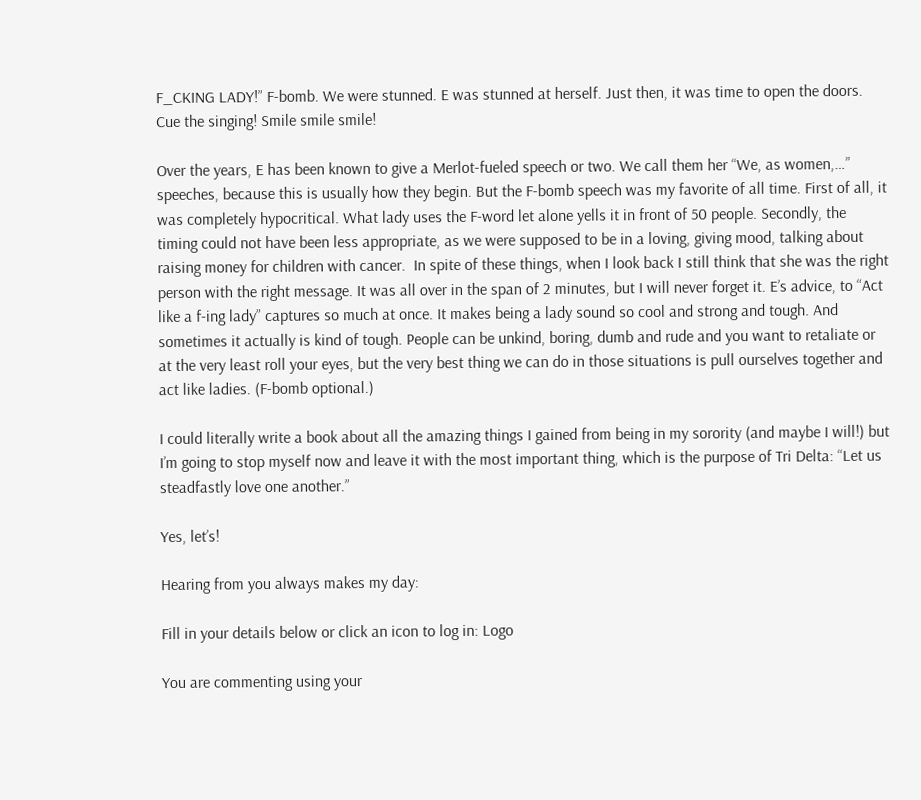F_CKING LADY!” F-bomb. We were stunned. E was stunned at herself. Just then, it was time to open the doors. Cue the singing! Smile smile smile!

Over the years, E has been known to give a Merlot-fueled speech or two. We call them her “We, as women,…” speeches, because this is usually how they begin. But the F-bomb speech was my favorite of all time. First of all, it was completely hypocritical. What lady uses the F-word let alone yells it in front of 50 people. Secondly, the timing could not have been less appropriate, as we were supposed to be in a loving, giving mood, talking about raising money for children with cancer.  In spite of these things, when I look back I still think that she was the right person with the right message. It was all over in the span of 2 minutes, but I will never forget it. E’s advice, to “Act like a f-ing lady” captures so much at once. It makes being a lady sound so cool and strong and tough. And sometimes it actually is kind of tough. People can be unkind, boring, dumb and rude and you want to retaliate or at the very least roll your eyes, but the very best thing we can do in those situations is pull ourselves together and act like ladies. (F-bomb optional.)

I could literally write a book about all the amazing things I gained from being in my sorority (and maybe I will!) but I’m going to stop myself now and leave it with the most important thing, which is the purpose of Tri Delta: “Let us steadfastly love one another.”

Yes, let’s!

Hearing from you always makes my day:

Fill in your details below or click an icon to log in: Logo

You are commenting using your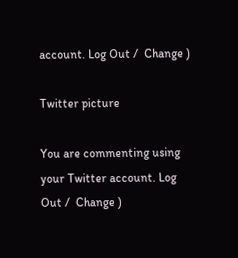account. Log Out /  Change )

Twitter picture

You are commenting using your Twitter account. Log Out /  Change )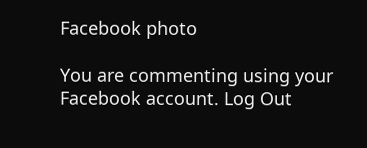Facebook photo

You are commenting using your Facebook account. Log Out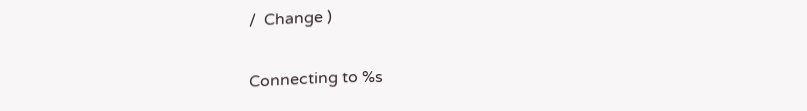/  Change )

Connecting to %s